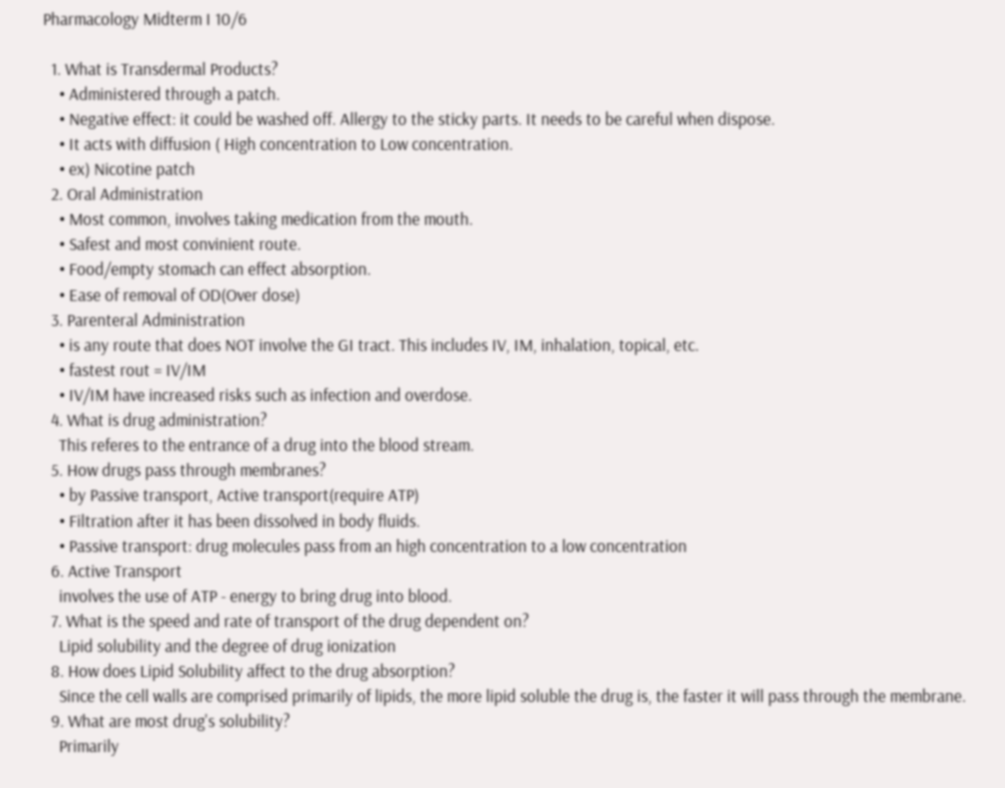Pharmacology Midterm I 10/6

  1. What is Transdermal Products?
    • Administered through a patch.
    • Negative effect: it could be washed off. Allergy to the sticky parts. It needs to be careful when dispose.
    • It acts with diffusion ( High concentration to Low concentration.
    • ex) Nicotine patch
  2. Oral Administration
    • Most common, involves taking medication from the mouth.
    • Safest and most convinient route.
    • Food/empty stomach can effect absorption.
    • Ease of removal of OD(Over dose)
  3. Parenteral Administration
    • is any route that does NOT involve the GI tract. This includes IV, IM, inhalation, topical, etc.
    • fastest rout = IV/IM
    • IV/IM have increased risks such as infection and overdose.
  4. What is drug administration?
    This referes to the entrance of a drug into the blood stream.
  5. How drugs pass through membranes?
    • by Passive transport, Active transport(require ATP)
    • Filtration after it has been dissolved in body fluids.
    • Passive transport: drug molecules pass from an high concentration to a low concentration
  6. Active Transport
    involves the use of ATP - energy to bring drug into blood.
  7. What is the speed and rate of transport of the drug dependent on?
    Lipid solubility and the degree of drug ionization
  8. How does Lipid Solubility affect to the drug absorption?
    Since the cell walls are comprised primarily of lipids, the more lipid soluble the drug is, the faster it will pass through the membrane.
  9. What are most drug's solubility?
    Primarily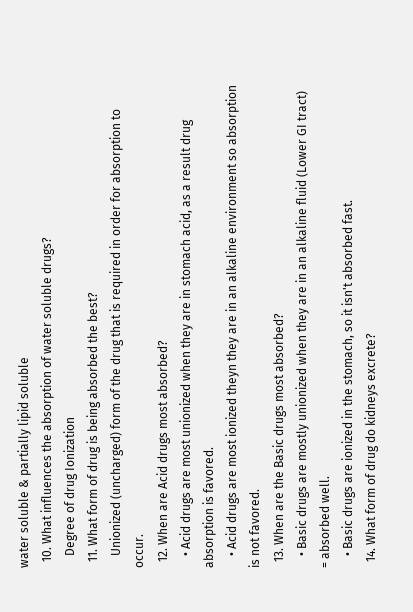water soluble & partially lipid soluble
  10. What influences the absorption of water soluble drugs?
    Degree of drug Ionization
  11. What form of drug is being absorbed the best?
    Unionized (uncharged) form of the drug that is required in order for absorption to occur.
  12. When are Acid drugs most absorbed?
    • Acid drugs are most unionized when they are in stomach acid, as a result drug absorption is favored.
    • Acid drugs are most ionized theyn they are in an alkaline environment so absorption is not favored.
  13. When are the Basic drugs most absorbed?
    • Basic drugs are mostly unionized when they are in an alkaline fluid (Lower GI tract) = absorbed well.
    • Basic drugs are ionized in the stomach, so it isn't absorbed fast.
  14. What form of drug do kidneys excrete?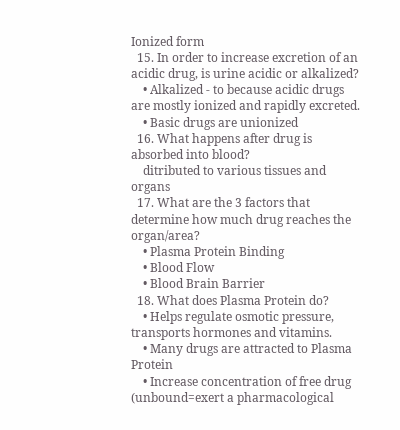Ionized form
  15. In order to increase excretion of an acidic drug, is urine acidic or alkalized?
    • Alkalized - to because acidic drugs are mostly ionized and rapidly excreted.
    • Basic drugs are unionized
  16. What happens after drug is absorbed into blood?
    ditributed to various tissues and organs
  17. What are the 3 factors that determine how much drug reaches the organ/area?
    • Plasma Protein Binding
    • Blood Flow
    • Blood Brain Barrier
  18. What does Plasma Protein do?
    • Helps regulate osmotic pressure, transports hormones and vitamins.
    • Many drugs are attracted to Plasma Protein
    • Increase concentration of free drug (unbound=exert a pharmacological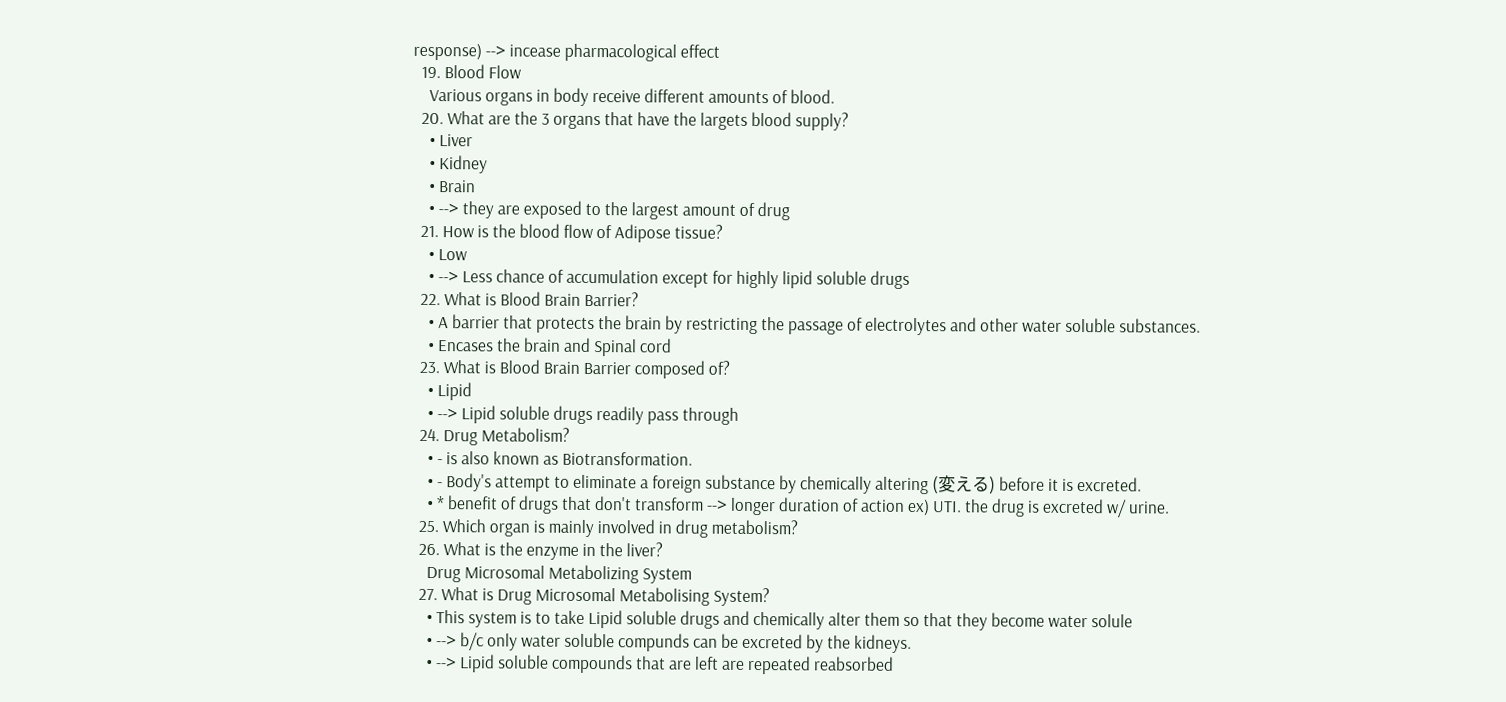response) --> incease pharmacological effect
  19. Blood Flow
    Various organs in body receive different amounts of blood.
  20. What are the 3 organs that have the largets blood supply?
    • Liver
    • Kidney
    • Brain
    • --> they are exposed to the largest amount of drug
  21. How is the blood flow of Adipose tissue?
    • Low
    • --> Less chance of accumulation except for highly lipid soluble drugs
  22. What is Blood Brain Barrier?
    • A barrier that protects the brain by restricting the passage of electrolytes and other water soluble substances.
    • Encases the brain and Spinal cord
  23. What is Blood Brain Barrier composed of?
    • Lipid
    • --> Lipid soluble drugs readily pass through
  24. Drug Metabolism?
    • - is also known as Biotransformation.
    • - Body's attempt to eliminate a foreign substance by chemically altering (変える) before it is excreted.
    • * benefit of drugs that don't transform --> longer duration of action ex) UTI. the drug is excreted w/ urine.
  25. Which organ is mainly involved in drug metabolism?
  26. What is the enzyme in the liver?
    Drug Microsomal Metabolizing System
  27. What is Drug Microsomal Metabolising System?
    • This system is to take Lipid soluble drugs and chemically alter them so that they become water solule
    • --> b/c only water soluble compunds can be excreted by the kidneys.
    • --> Lipid soluble compounds that are left are repeated reabsorbed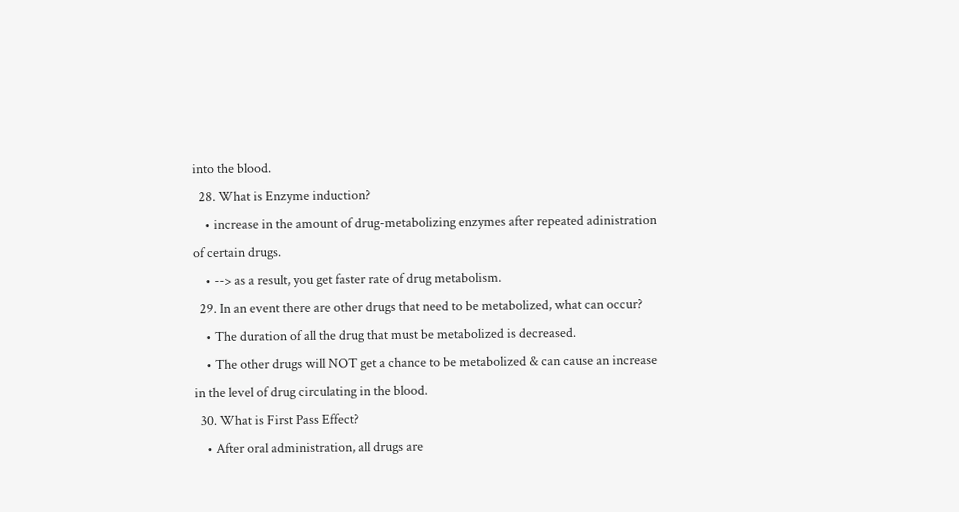into the blood.
  28. What is Enzyme induction?
    • increase in the amount of drug-metabolizing enzymes after repeated adinistration of certain drugs.
    • --> as a result, you get faster rate of drug metabolism.
  29. In an event there are other drugs that need to be metabolized, what can occur?
    • The duration of all the drug that must be metabolized is decreased.
    • The other drugs will NOT get a chance to be metabolized & can cause an increase in the level of drug circulating in the blood.
  30. What is First Pass Effect?
    • After oral administration, all drugs are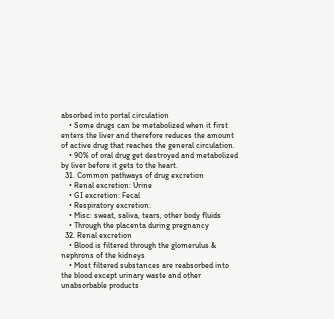absorbed into portal circulation
    • Some drugs can be metabolized when it first enters the liver and therefore reduces the amount of active drug that reaches the general circulation.
    • 90% of oral drug get destroyed and metabolized by liver before it gets to the heart.
  31. Common pathways of drug excretion
    • Renal excretion: Urine
    • GI excretion: Fecal
    • Respiratory excretion:
    • Misc: sweat, saliva, tears, other body fluids
    • Through the placenta during pregnancy
  32. Renal excretion
    • Blood is filtered through the glomerulus & nephrons of the kidneys
    • Most filtered substances are reabsorbed into the blood except urinary waste and other unabsorbable products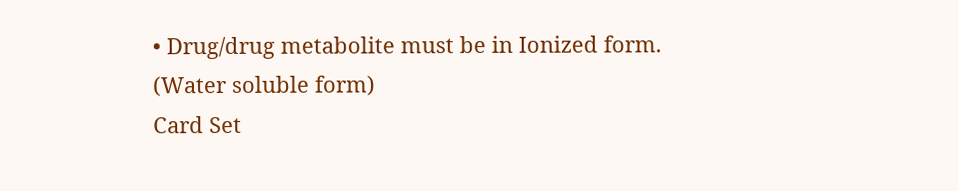• Drug/drug metabolite must be in Ionized form. (Water soluble form)
Card Set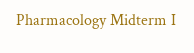Pharmacology Midterm I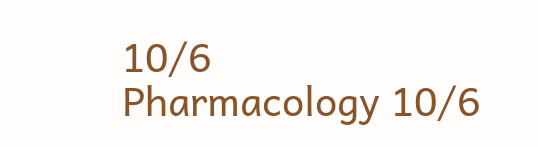10/6
Pharmacology 10/6